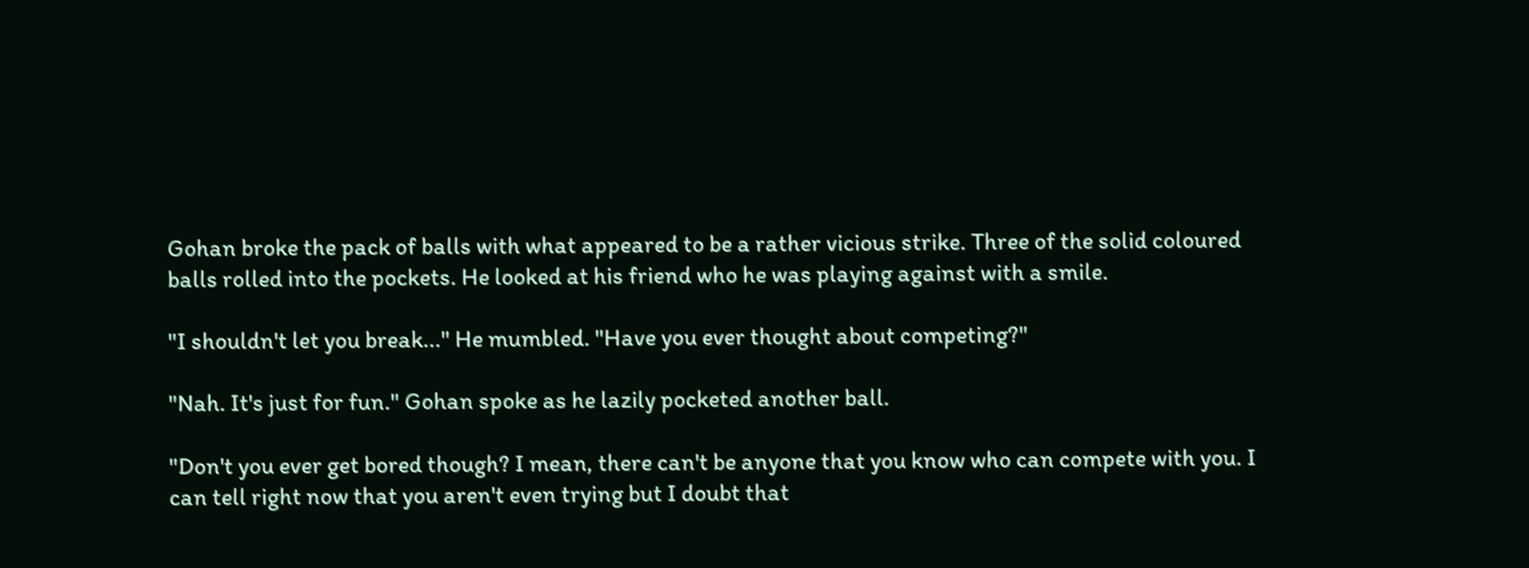Gohan broke the pack of balls with what appeared to be a rather vicious strike. Three of the solid coloured balls rolled into the pockets. He looked at his friend who he was playing against with a smile.

"I shouldn't let you break..." He mumbled. "Have you ever thought about competing?"

"Nah. It's just for fun." Gohan spoke as he lazily pocketed another ball.

"Don't you ever get bored though? I mean, there can't be anyone that you know who can compete with you. I can tell right now that you aren't even trying but I doubt that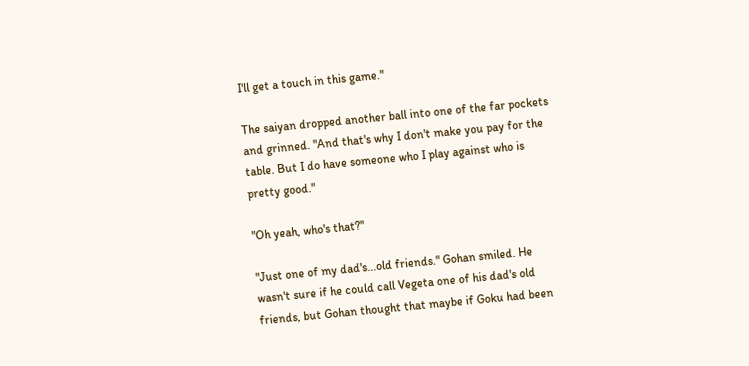I'll get a touch in this game."

The saiyan dropped another ball into one of the far pockets and grinned. "And that's why I don't make you pay for the table. But I do have someone who I play against who is pretty good."

"Oh yeah, who's that?"

"Just one of my dad's...old friends." Gohan smiled. He wasn't sure if he could call Vegeta one of his dad's old friends, but Gohan thought that maybe if Goku had been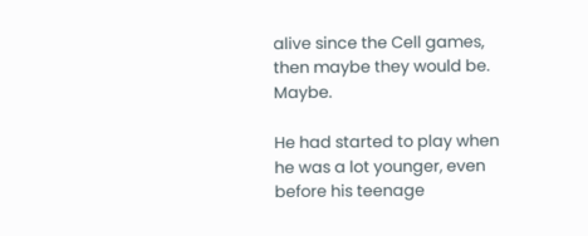alive since the Cell games, then maybe they would be. Maybe.

He had started to play when he was a lot younger, even before his teenage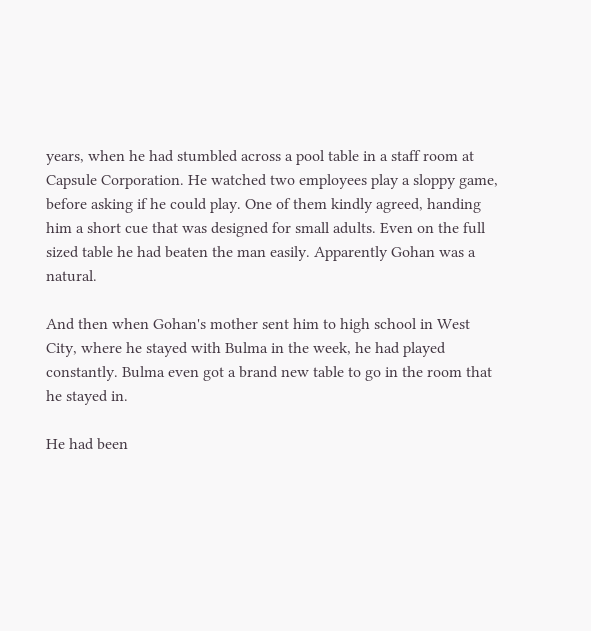years, when he had stumbled across a pool table in a staff room at Capsule Corporation. He watched two employees play a sloppy game, before asking if he could play. One of them kindly agreed, handing him a short cue that was designed for small adults. Even on the full sized table he had beaten the man easily. Apparently Gohan was a natural.

And then when Gohan's mother sent him to high school in West City, where he stayed with Bulma in the week, he had played constantly. Bulma even got a brand new table to go in the room that he stayed in.

He had been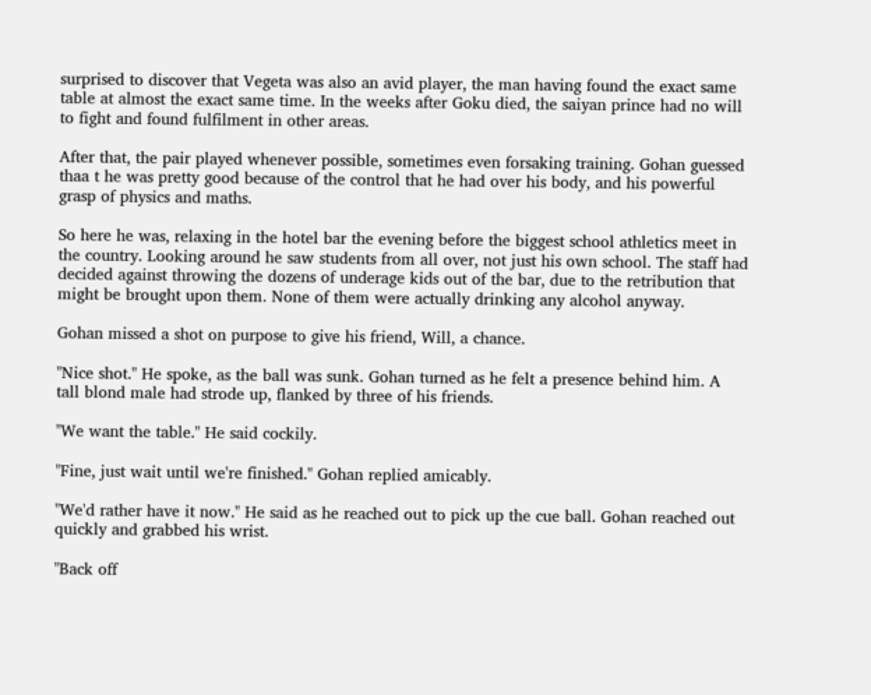surprised to discover that Vegeta was also an avid player, the man having found the exact same table at almost the exact same time. In the weeks after Goku died, the saiyan prince had no will to fight and found fulfilment in other areas.

After that, the pair played whenever possible, sometimes even forsaking training. Gohan guessed thaa t he was pretty good because of the control that he had over his body, and his powerful grasp of physics and maths.

So here he was, relaxing in the hotel bar the evening before the biggest school athletics meet in the country. Looking around he saw students from all over, not just his own school. The staff had decided against throwing the dozens of underage kids out of the bar, due to the retribution that might be brought upon them. None of them were actually drinking any alcohol anyway.

Gohan missed a shot on purpose to give his friend, Will, a chance.

"Nice shot." He spoke, as the ball was sunk. Gohan turned as he felt a presence behind him. A tall blond male had strode up, flanked by three of his friends.

"We want the table." He said cockily.

"Fine, just wait until we're finished." Gohan replied amicably.

"We'd rather have it now." He said as he reached out to pick up the cue ball. Gohan reached out quickly and grabbed his wrist.

"Back off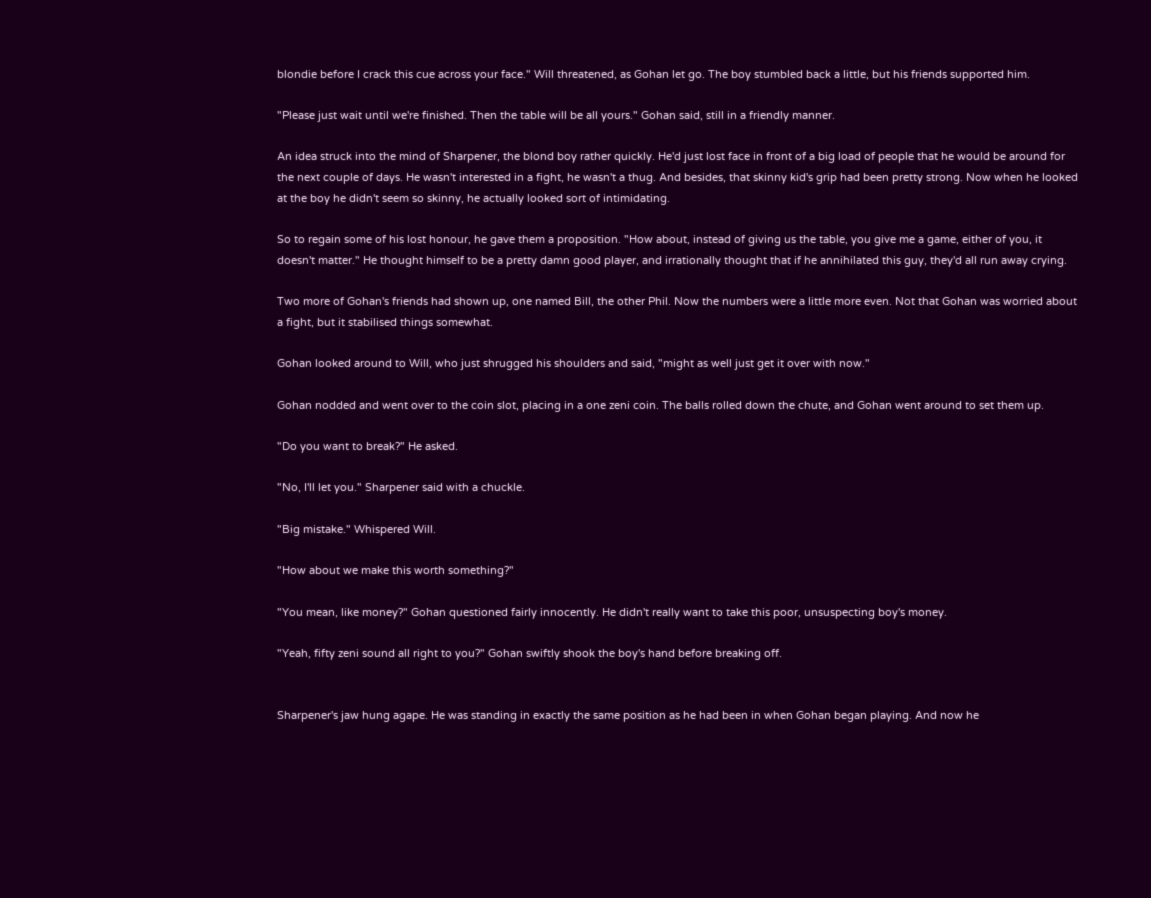blondie before I crack this cue across your face." Will threatened, as Gohan let go. The boy stumbled back a little, but his friends supported him.

"Please just wait until we're finished. Then the table will be all yours." Gohan said, still in a friendly manner.

An idea struck into the mind of Sharpener, the blond boy rather quickly. He'd just lost face in front of a big load of people that he would be around for the next couple of days. He wasn't interested in a fight, he wasn't a thug. And besides, that skinny kid's grip had been pretty strong. Now when he looked at the boy he didn't seem so skinny, he actually looked sort of intimidating.

So to regain some of his lost honour, he gave them a proposition. "How about, instead of giving us the table, you give me a game, either of you, it doesn't matter." He thought himself to be a pretty damn good player, and irrationally thought that if he annihilated this guy, they'd all run away crying.

Two more of Gohan's friends had shown up, one named Bill, the other Phil. Now the numbers were a little more even. Not that Gohan was worried about a fight, but it stabilised things somewhat.

Gohan looked around to Will, who just shrugged his shoulders and said, "might as well just get it over with now."

Gohan nodded and went over to the coin slot, placing in a one zeni coin. The balls rolled down the chute, and Gohan went around to set them up.

"Do you want to break?" He asked.

"No, I'll let you." Sharpener said with a chuckle.

"Big mistake." Whispered Will.

"How about we make this worth something?"

"You mean, like money?" Gohan questioned fairly innocently. He didn't really want to take this poor, unsuspecting boy's money.

"Yeah, fifty zeni sound all right to you?" Gohan swiftly shook the boy's hand before breaking off.


Sharpener's jaw hung agape. He was standing in exactly the same position as he had been in when Gohan began playing. And now he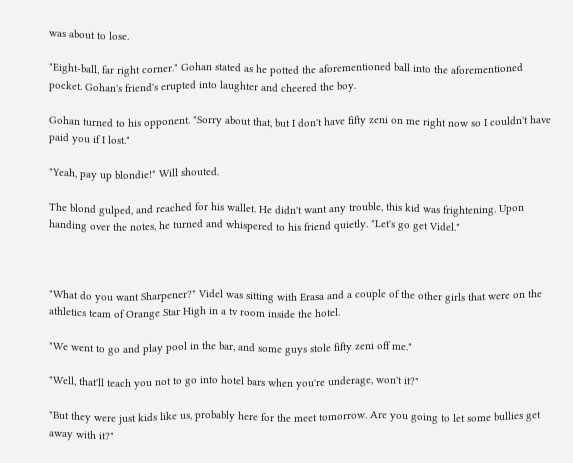was about to lose.

"Eight-ball, far right corner." Gohan stated as he potted the aforementioned ball into the aforementioned pocket. Gohan's friend's erupted into laughter and cheered the boy.

Gohan turned to his opponent. "Sorry about that, but I don't have fifty zeni on me right now so I couldn't have paid you if I lost."

"Yeah, pay up blondie!" Will shouted.

The blond gulped, and reached for his wallet. He didn't want any trouble, this kid was frightening. Upon handing over the notes, he turned and whispered to his friend quietly. "Let's go get Videl."



"What do you want Sharpener?" Videl was sitting with Erasa and a couple of the other girls that were on the athletics team of Orange Star High in a tv room inside the hotel.

"We went to go and play pool in the bar, and some guys stole fifty zeni off me."

"Well, that'll teach you not to go into hotel bars when you're underage, won't it?"

"But they were just kids like us, probably here for the meet tomorrow. Are you going to let some bullies get away with it?"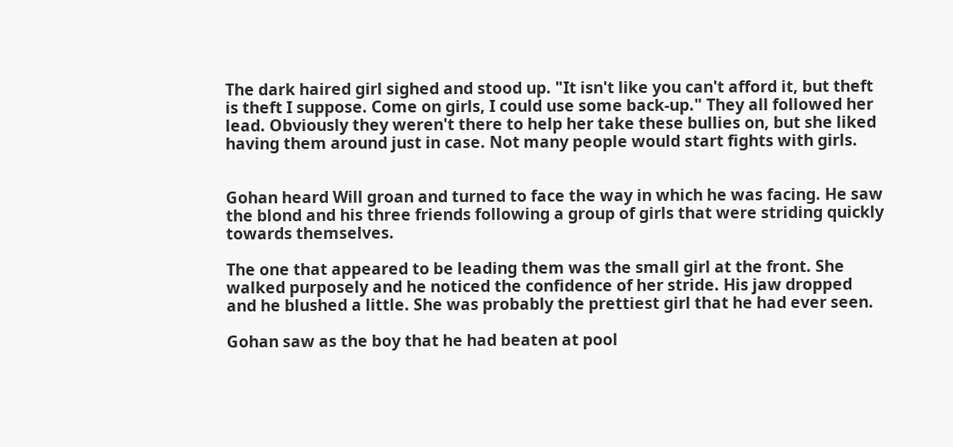The dark haired girl sighed and stood up. "It isn't like you can't afford it, but theft is theft I suppose. Come on girls, I could use some back-up." They all followed her lead. Obviously they weren't there to help her take these bullies on, but she liked having them around just in case. Not many people would start fights with girls.


Gohan heard Will groan and turned to face the way in which he was facing. He saw the blond and his three friends following a group of girls that were striding quickly towards themselves.

The one that appeared to be leading them was the small girl at the front. She walked purposely and he noticed the confidence of her stride. His jaw dropped and he blushed a little. She was probably the prettiest girl that he had ever seen.

Gohan saw as the boy that he had beaten at pool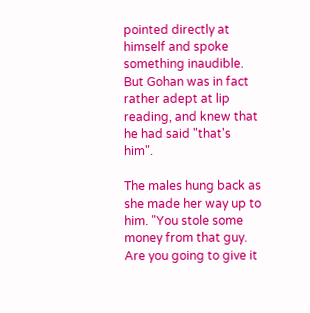pointed directly at himself and spoke something inaudible. But Gohan was in fact rather adept at lip reading, and knew that he had said "that's him".

The males hung back as she made her way up to him. "You stole some money from that guy. Are you going to give it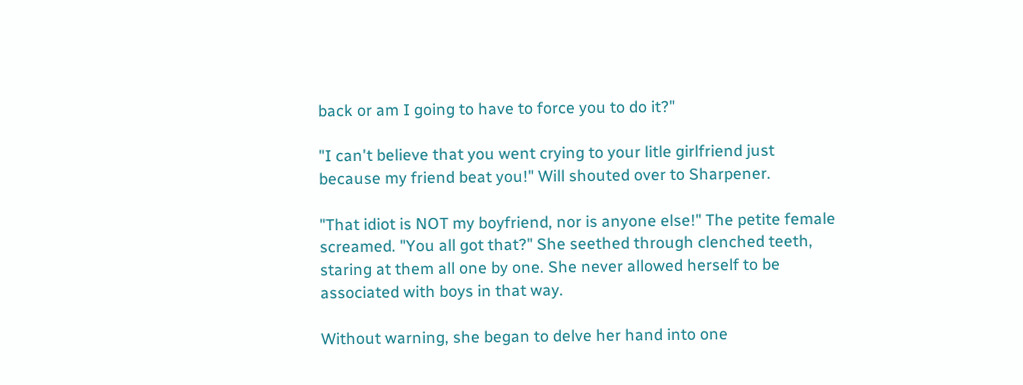back or am I going to have to force you to do it?"

"I can't believe that you went crying to your litle girlfriend just because my friend beat you!" Will shouted over to Sharpener.

"That idiot is NOT my boyfriend, nor is anyone else!" The petite female screamed. "You all got that?" She seethed through clenched teeth, staring at them all one by one. She never allowed herself to be associated with boys in that way.

Without warning, she began to delve her hand into one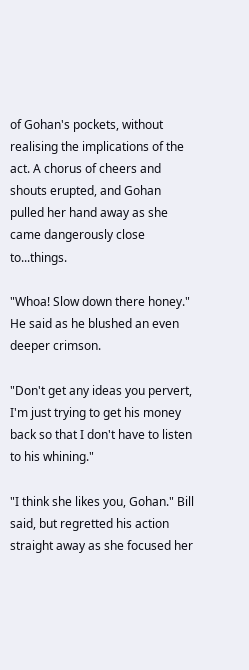of Gohan's pockets, without realising the implications of the act. A chorus of cheers and shouts erupted, and Gohan pulled her hand away as she came dangerously close to...things.

"Whoa! Slow down there honey." He said as he blushed an even deeper crimson.

"Don't get any ideas you pervert, I'm just trying to get his money back so that I don't have to listen to his whining."

"I think she likes you, Gohan." Bill said, but regretted his action straight away as she focused her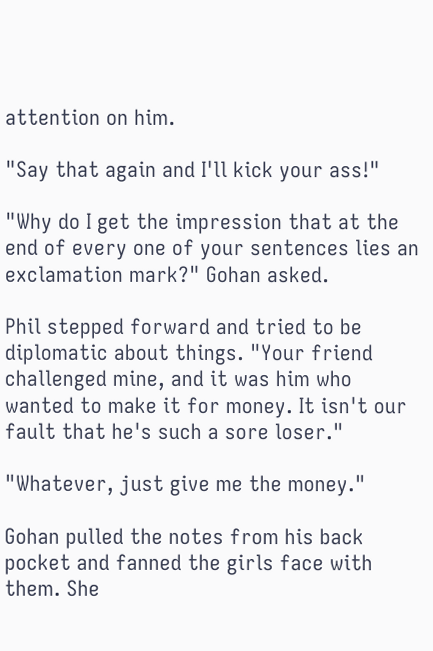attention on him.

"Say that again and I'll kick your ass!"

"Why do I get the impression that at the end of every one of your sentences lies an exclamation mark?" Gohan asked.

Phil stepped forward and tried to be diplomatic about things. "Your friend challenged mine, and it was him who wanted to make it for money. It isn't our fault that he's such a sore loser."

"Whatever, just give me the money."

Gohan pulled the notes from his back pocket and fanned the girls face with them. She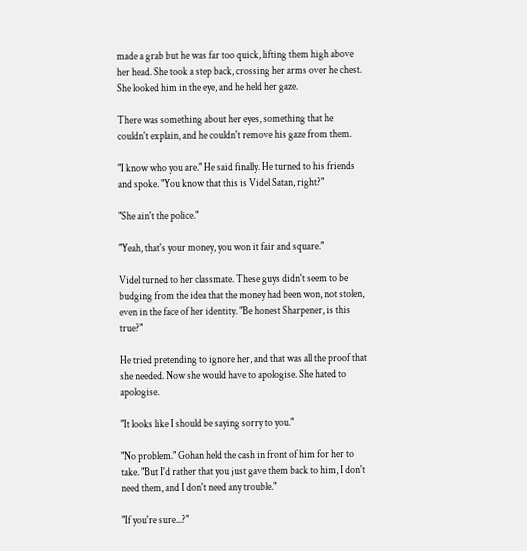made a grab but he was far too quick, lifting them high above her head. She took a step back, crossing her arms over he chest. She looked him in the eye, and he held her gaze.

There was something about her eyes, something that he couldn't explain, and he couldn't remove his gaze from them.

"I know who you are." He said finally. He turned to his friends and spoke. "You know that this is Videl Satan, right?"

"She ain't the police."

"Yeah, that's your money, you won it fair and square."

Videl turned to her classmate. These guys didn't seem to be budging from the idea that the money had been won, not stolen, even in the face of her identity. "Be honest Sharpener, is this true?"

He tried pretending to ignore her, and that was all the proof that she needed. Now she would have to apologise. She hated to apologise.

"It looks like I should be saying sorry to you."

"No problem." Gohan held the cash in front of him for her to take. "But I'd rather that you just gave them back to him, I don't need them, and I don't need any trouble."

"If you're sure...?"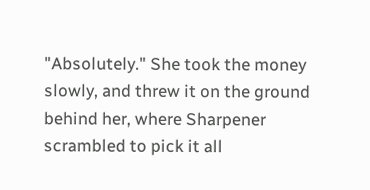"Absolutely." She took the money slowly, and threw it on the ground behind her, where Sharpener scrambled to pick it all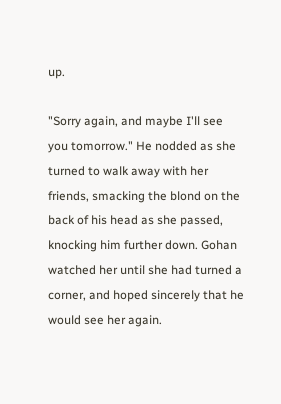up.

"Sorry again, and maybe I'll see you tomorrow." He nodded as she turned to walk away with her friends, smacking the blond on the back of his head as she passed, knocking him further down. Gohan watched her until she had turned a corner, and hoped sincerely that he would see her again.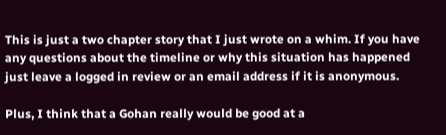This is just a two chapter story that I just wrote on a whim. If you have any questions about the timeline or why this situation has happened just leave a logged in review or an email address if it is anonymous.

Plus, I think that a Gohan really would be good at a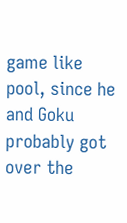game like pool, since he and Goku probably got over the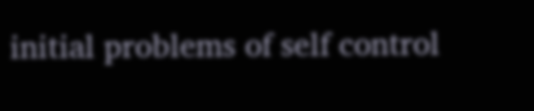initial problems of self control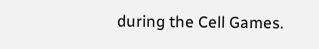during the Cell Games.